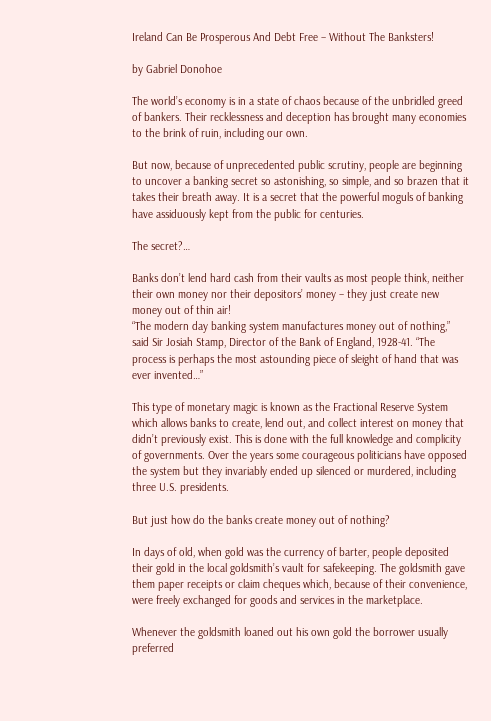Ireland Can Be Prosperous And Debt Free – Without The Banksters!

by Gabriel Donohoe

The world’s economy is in a state of chaos because of the unbridled greed of bankers. Their recklessness and deception has brought many economies to the brink of ruin, including our own.

But now, because of unprecedented public scrutiny, people are beginning to uncover a banking secret so astonishing, so simple, and so brazen that it takes their breath away. It is a secret that the powerful moguls of banking have assiduously kept from the public for centuries.

The secret?…

Banks don’t lend hard cash from their vaults as most people think, neither their own money nor their depositors’ money – they just create new money out of thin air!
“The modern day banking system manufactures money out of nothing,” said Sir Josiah Stamp, Director of the Bank of England, 1928-41. “The process is perhaps the most astounding piece of sleight of hand that was ever invented…”

This type of monetary magic is known as the Fractional Reserve System which allows banks to create, lend out, and collect interest on money that didn’t previously exist. This is done with the full knowledge and complicity of governments. Over the years some courageous politicians have opposed the system but they invariably ended up silenced or murdered, including three U.S. presidents.

But just how do the banks create money out of nothing?

In days of old, when gold was the currency of barter, people deposited their gold in the local goldsmith’s vault for safekeeping. The goldsmith gave them paper receipts or claim cheques which, because of their convenience, were freely exchanged for goods and services in the marketplace.

Whenever the goldsmith loaned out his own gold the borrower usually preferred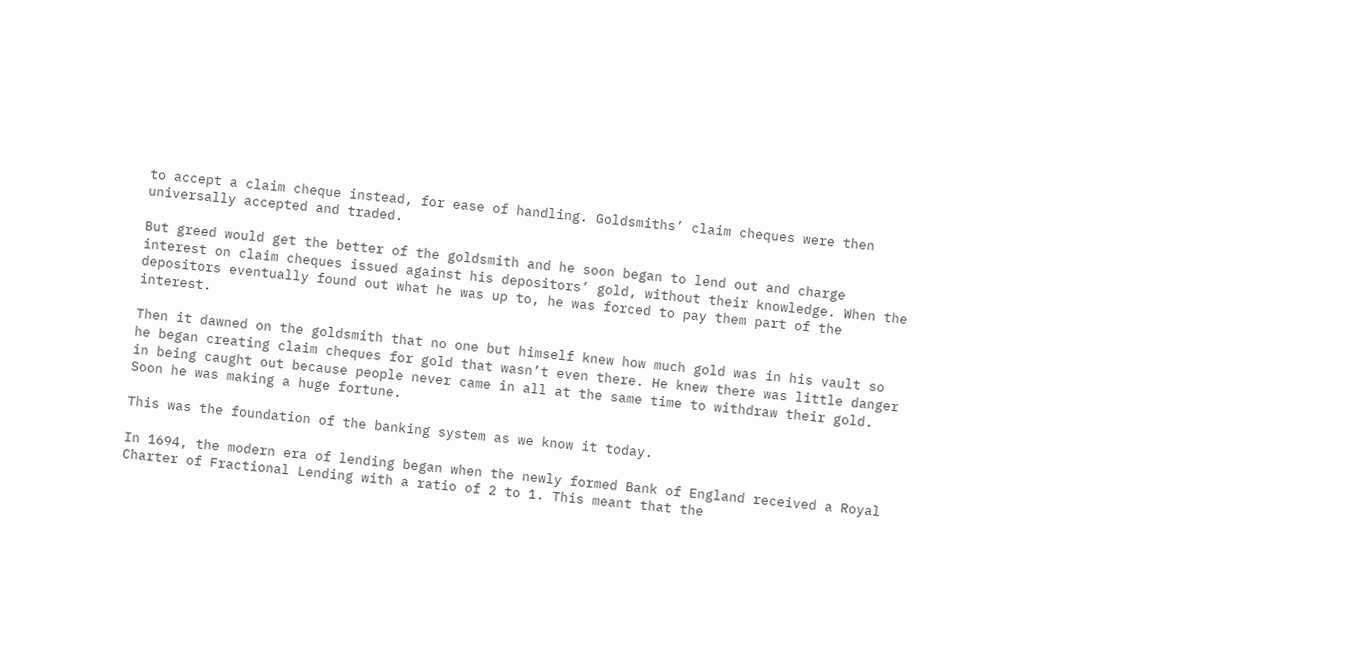to accept a claim cheque instead, for ease of handling. Goldsmiths’ claim cheques were then universally accepted and traded.

But greed would get the better of the goldsmith and he soon began to lend out and charge interest on claim cheques issued against his depositors’ gold, without their knowledge. When the depositors eventually found out what he was up to, he was forced to pay them part of the interest.

Then it dawned on the goldsmith that no one but himself knew how much gold was in his vault so he began creating claim cheques for gold that wasn’t even there. He knew there was little danger in being caught out because people never came in all at the same time to withdraw their gold. Soon he was making a huge fortune.

This was the foundation of the banking system as we know it today.

In 1694, the modern era of lending began when the newly formed Bank of England received a Royal Charter of Fractional Lending with a ratio of 2 to 1. This meant that the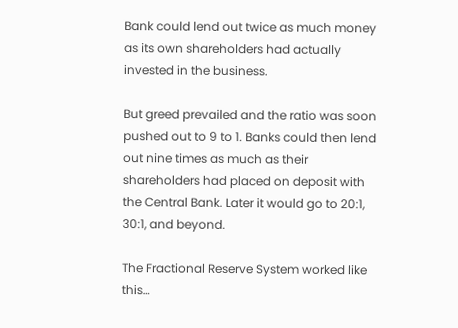Bank could lend out twice as much money as its own shareholders had actually invested in the business.

But greed prevailed and the ratio was soon pushed out to 9 to 1. Banks could then lend out nine times as much as their shareholders had placed on deposit with the Central Bank. Later it would go to 20:1, 30:1, and beyond.

The Fractional Reserve System worked like this…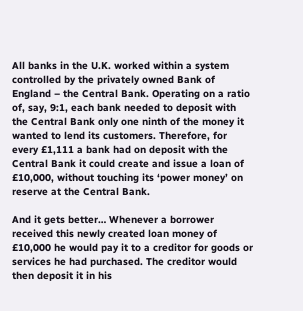All banks in the U.K. worked within a system controlled by the privately owned Bank of England – the Central Bank. Operating on a ratio of, say, 9:1, each bank needed to deposit with the Central Bank only one ninth of the money it wanted to lend its customers. Therefore, for every £1,111 a bank had on deposit with the Central Bank it could create and issue a loan of £10,000, without touching its ‘power money’ on reserve at the Central Bank.

And it gets better… Whenever a borrower received this newly created loan money of £10,000 he would pay it to a creditor for goods or services he had purchased. The creditor would then deposit it in his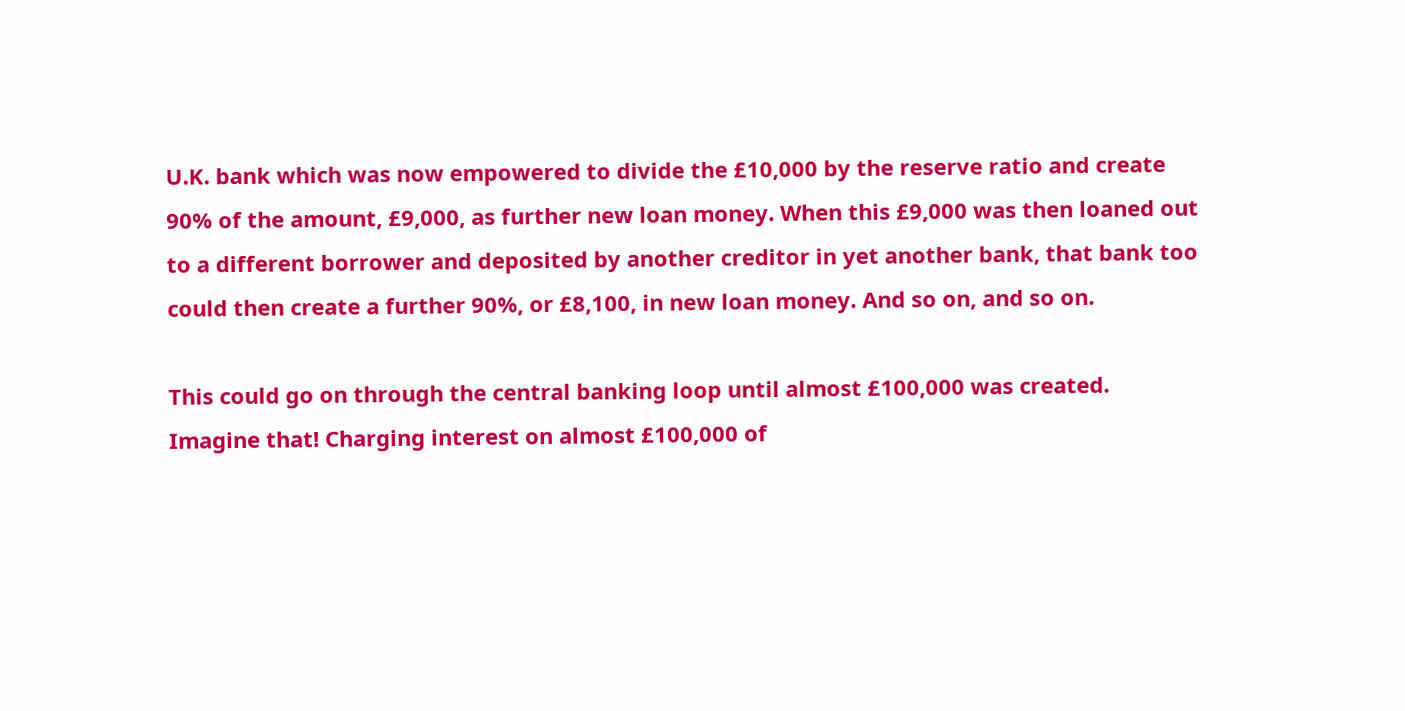U.K. bank which was now empowered to divide the £10,000 by the reserve ratio and create 90% of the amount, £9,000, as further new loan money. When this £9,000 was then loaned out to a different borrower and deposited by another creditor in yet another bank, that bank too could then create a further 90%, or £8,100, in new loan money. And so on, and so on.

This could go on through the central banking loop until almost £100,000 was created. Imagine that! Charging interest on almost £100,000 of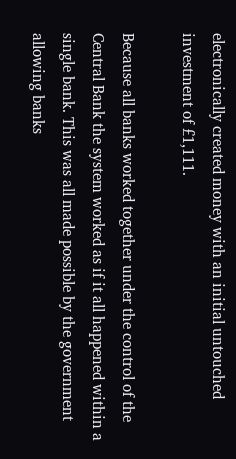electronically created money with an initial untouched investment of £1,111.

Because all banks worked together under the control of the Central Bank the system worked as if it all happened within a single bank. This was all made possible by the government allowing banks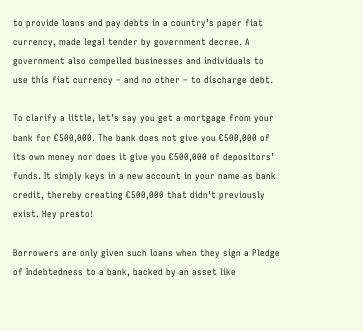to provide loans and pay debts in a country’s paper fiat currency, made legal tender by government decree. A government also compelled businesses and individuals to use this fiat currency – and no other – to discharge debt.

To clarify a little, let’s say you get a mortgage from your bank for €500,000. The bank does not give you €500,000 of its own money nor does it give you €500,000 of depositors’ funds. It simply keys in a new account in your name as bank credit, thereby creating €500,000 that didn’t previously exist. Hey presto!

Borrowers are only given such loans when they sign a Pledge of Indebtedness to a bank, backed by an asset like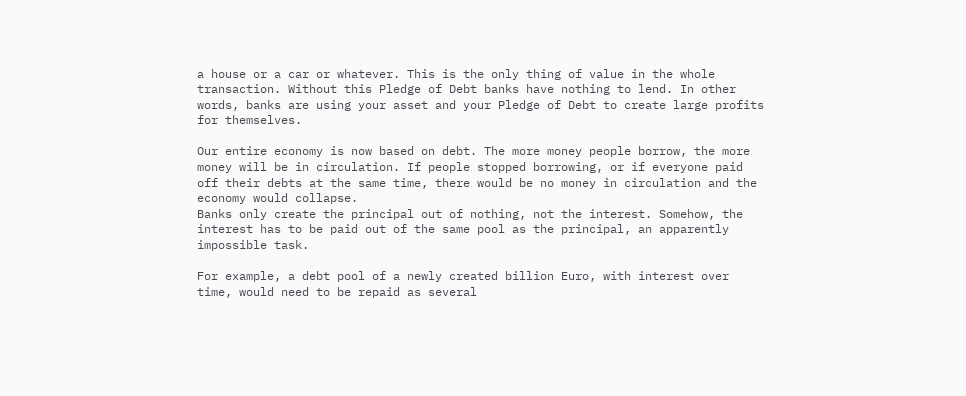a house or a car or whatever. This is the only thing of value in the whole transaction. Without this Pledge of Debt banks have nothing to lend. In other words, banks are using your asset and your Pledge of Debt to create large profits for themselves.

Our entire economy is now based on debt. The more money people borrow, the more money will be in circulation. If people stopped borrowing, or if everyone paid off their debts at the same time, there would be no money in circulation and the economy would collapse.
Banks only create the principal out of nothing, not the interest. Somehow, the interest has to be paid out of the same pool as the principal, an apparently impossible task.

For example, a debt pool of a newly created billion Euro, with interest over time, would need to be repaid as several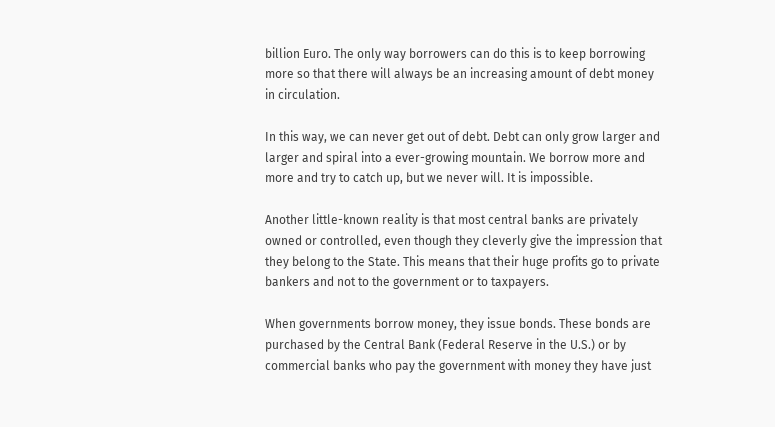billion Euro. The only way borrowers can do this is to keep borrowing more so that there will always be an increasing amount of debt money in circulation.

In this way, we can never get out of debt. Debt can only grow larger and larger and spiral into a ever-growing mountain. We borrow more and more and try to catch up, but we never will. It is impossible.

Another little-known reality is that most central banks are privately owned or controlled, even though they cleverly give the impression that they belong to the State. This means that their huge profits go to private bankers and not to the government or to taxpayers.

When governments borrow money, they issue bonds. These bonds are purchased by the Central Bank (Federal Reserve in the U.S.) or by commercial banks who pay the government with money they have just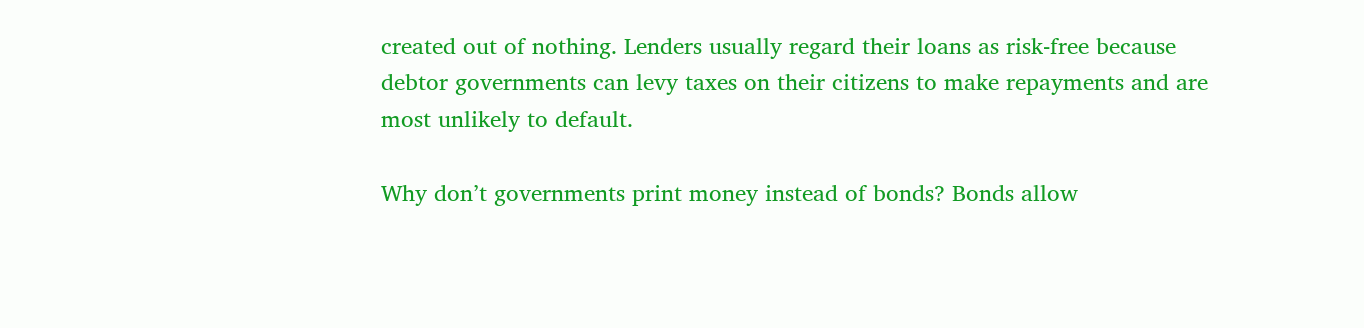created out of nothing. Lenders usually regard their loans as risk-free because debtor governments can levy taxes on their citizens to make repayments and are most unlikely to default.

Why don’t governments print money instead of bonds? Bonds allow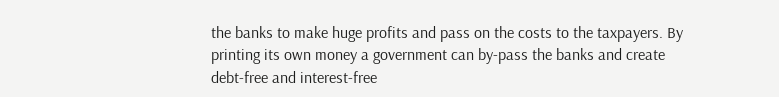the banks to make huge profits and pass on the costs to the taxpayers. By printing its own money a government can by-pass the banks and create debt-free and interest-free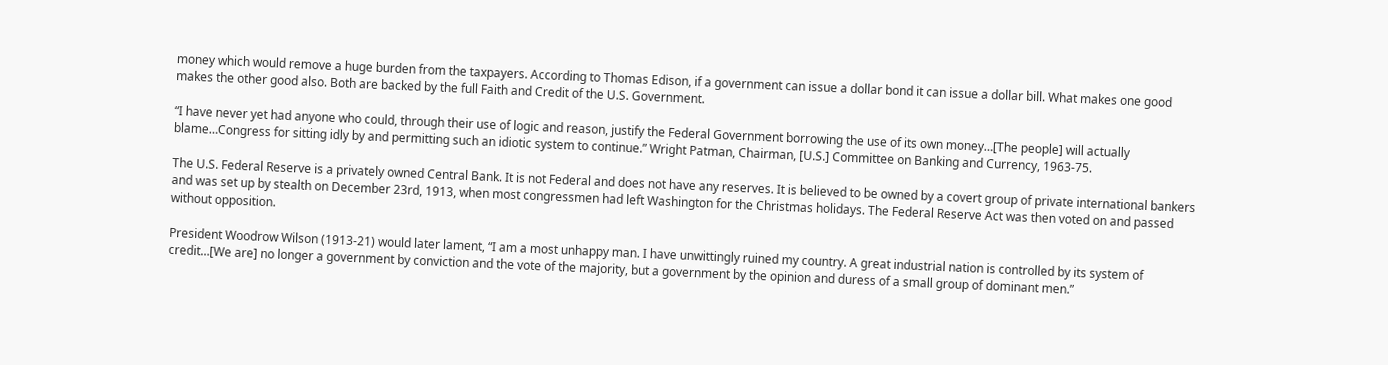money which would remove a huge burden from the taxpayers. According to Thomas Edison, if a government can issue a dollar bond it can issue a dollar bill. What makes one good makes the other good also. Both are backed by the full Faith and Credit of the U.S. Government.

“I have never yet had anyone who could, through their use of logic and reason, justify the Federal Government borrowing the use of its own money…[The people] will actually blame…Congress for sitting idly by and permitting such an idiotic system to continue.” Wright Patman, Chairman, [U.S.] Committee on Banking and Currency, 1963-75.

The U.S. Federal Reserve is a privately owned Central Bank. It is not Federal and does not have any reserves. It is believed to be owned by a covert group of private international bankers and was set up by stealth on December 23rd, 1913, when most congressmen had left Washington for the Christmas holidays. The Federal Reserve Act was then voted on and passed without opposition.

President Woodrow Wilson (1913-21) would later lament, “I am a most unhappy man. I have unwittingly ruined my country. A great industrial nation is controlled by its system of credit…[We are] no longer a government by conviction and the vote of the majority, but a government by the opinion and duress of a small group of dominant men.”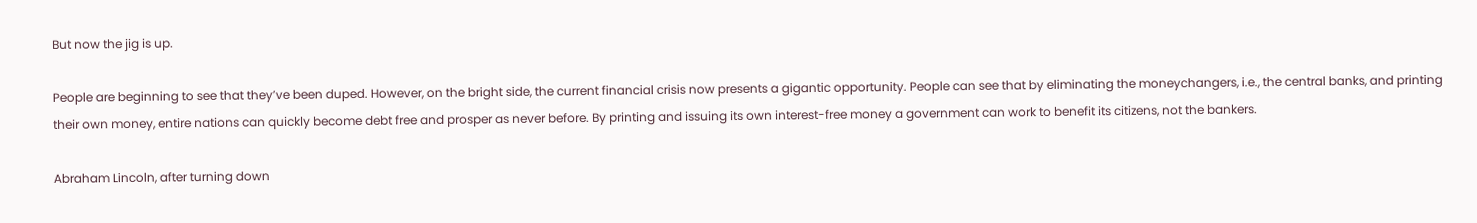But now the jig is up.

People are beginning to see that they’ve been duped. However, on the bright side, the current financial crisis now presents a gigantic opportunity. People can see that by eliminating the moneychangers, i.e., the central banks, and printing their own money, entire nations can quickly become debt free and prosper as never before. By printing and issuing its own interest-free money a government can work to benefit its citizens, not the bankers.

Abraham Lincoln, after turning down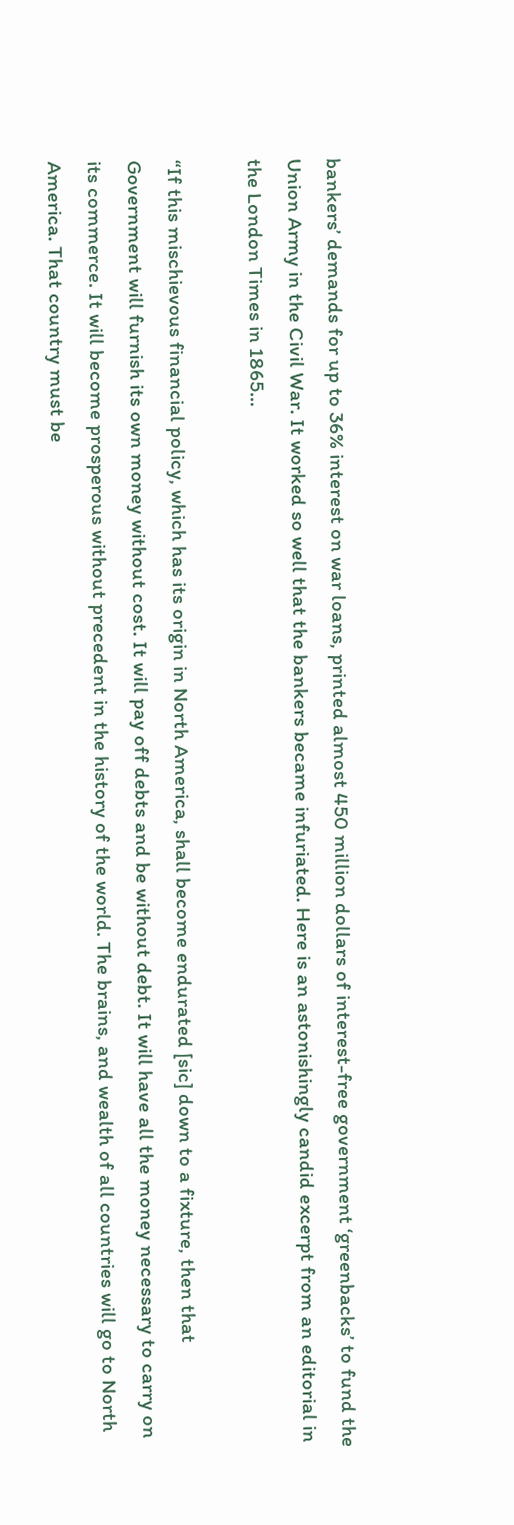bankers’ demands for up to 36% interest on war loans, printed almost 450 million dollars of interest-free government ‘greenbacks’ to fund the Union Army in the Civil War. It worked so well that the bankers became infuriated. Here is an astonishingly candid excerpt from an editorial in the London Times in 1865…

“If this mischievous financial policy, which has its origin in North America, shall become endurated [sic] down to a fixture, then that Government will furnish its own money without cost. It will pay off debts and be without debt. It will have all the money necessary to carry on its commerce. It will become prosperous without precedent in the history of the world. The brains, and wealth of all countries will go to North America. That country must be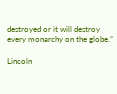destroyed or it will destroy every monarchy on the globe.”

Lincoln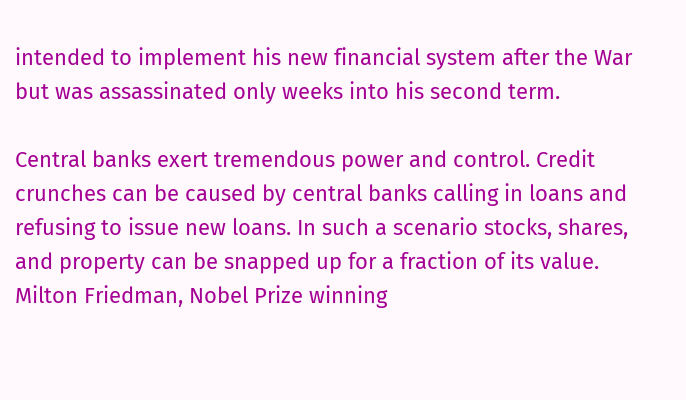intended to implement his new financial system after the War but was assassinated only weeks into his second term.

Central banks exert tremendous power and control. Credit crunches can be caused by central banks calling in loans and refusing to issue new loans. In such a scenario stocks, shares, and property can be snapped up for a fraction of its value. Milton Friedman, Nobel Prize winning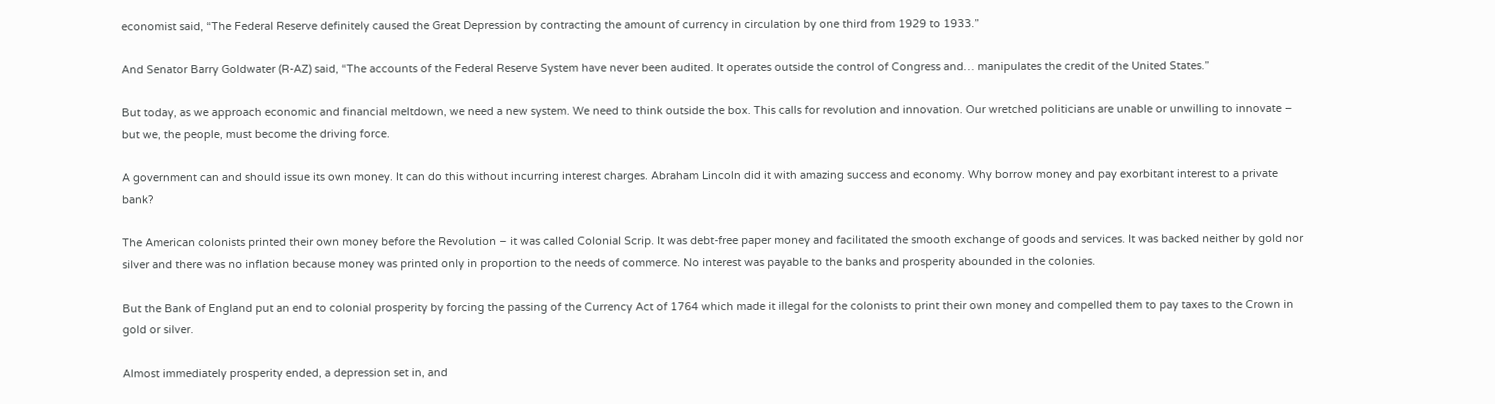economist said, “The Federal Reserve definitely caused the Great Depression by contracting the amount of currency in circulation by one third from 1929 to 1933.”

And Senator Barry Goldwater (R-AZ) said, “The accounts of the Federal Reserve System have never been audited. It operates outside the control of Congress and… manipulates the credit of the United States.”

But today, as we approach economic and financial meltdown, we need a new system. We need to think outside the box. This calls for revolution and innovation. Our wretched politicians are unable or unwilling to innovate – but we, the people, must become the driving force.

A government can and should issue its own money. It can do this without incurring interest charges. Abraham Lincoln did it with amazing success and economy. Why borrow money and pay exorbitant interest to a private bank?

The American colonists printed their own money before the Revolution – it was called Colonial Scrip. It was debt-free paper money and facilitated the smooth exchange of goods and services. It was backed neither by gold nor silver and there was no inflation because money was printed only in proportion to the needs of commerce. No interest was payable to the banks and prosperity abounded in the colonies.

But the Bank of England put an end to colonial prosperity by forcing the passing of the Currency Act of 1764 which made it illegal for the colonists to print their own money and compelled them to pay taxes to the Crown in gold or silver.

Almost immediately prosperity ended, a depression set in, and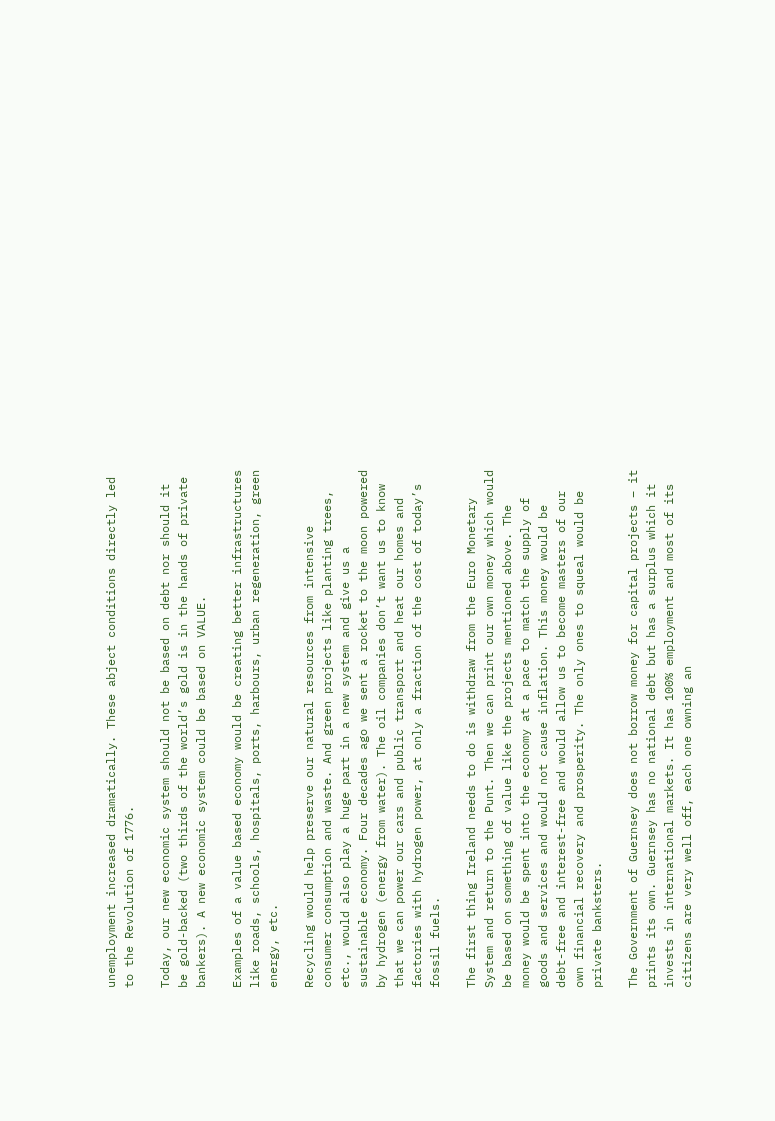unemployment increased dramatically. These abject conditions directly led to the Revolution of 1776.

Today, our new economic system should not be based on debt nor should it be gold-backed (two thirds of the world’s gold is in the hands of private bankers). A new economic system could be based on VALUE.

Examples of a value based economy would be creating better infrastructures like roads, schools, hospitals, ports, harbours, urban regeneration, green energy, etc.

Recycling would help preserve our natural resources from intensive consumer consumption and waste. And green projects like planting trees, etc., would also play a huge part in a new system and give us a sustainable economy. Four decades ago we sent a rocket to the moon powered by hydrogen (energy from water). The oil companies don’t want us to know that we can power our cars and public transport and heat our homes and factories with hydrogen power, at only a fraction of the cost of today’s fossil fuels.

The first thing Ireland needs to do is withdraw from the Euro Monetary System and return to the Punt. Then we can print our own money which would be based on something of value like the projects mentioned above. The money would be spent into the economy at a pace to match the supply of goods and services and would not cause inflation. This money would be debt-free and interest-free and would allow us to become masters of our own financial recovery and prosperity. The only ones to squeal would be private banksters.

The Government of Guernsey does not borrow money for capital projects – it prints its own. Guernsey has no national debt but has a surplus which it invests in international markets. It has 100% employment and most of its citizens are very well off, each one owning an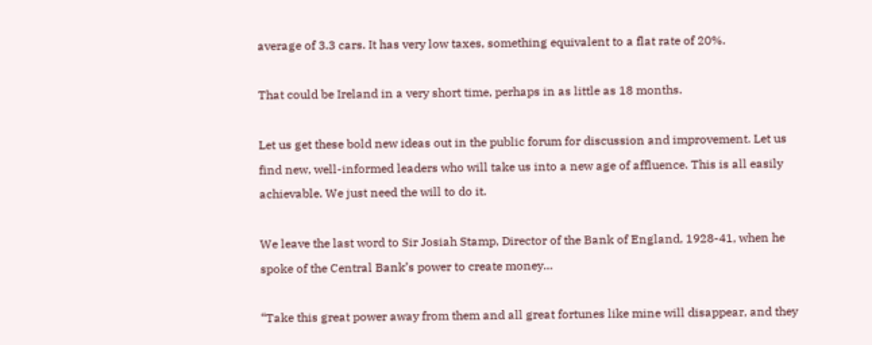average of 3.3 cars. It has very low taxes, something equivalent to a flat rate of 20%.

That could be Ireland in a very short time, perhaps in as little as 18 months.

Let us get these bold new ideas out in the public forum for discussion and improvement. Let us find new, well-informed leaders who will take us into a new age of affluence. This is all easily achievable. We just need the will to do it.

We leave the last word to Sir Josiah Stamp, Director of the Bank of England, 1928-41, when he spoke of the Central Bank’s power to create money…

“Take this great power away from them and all great fortunes like mine will disappear, and they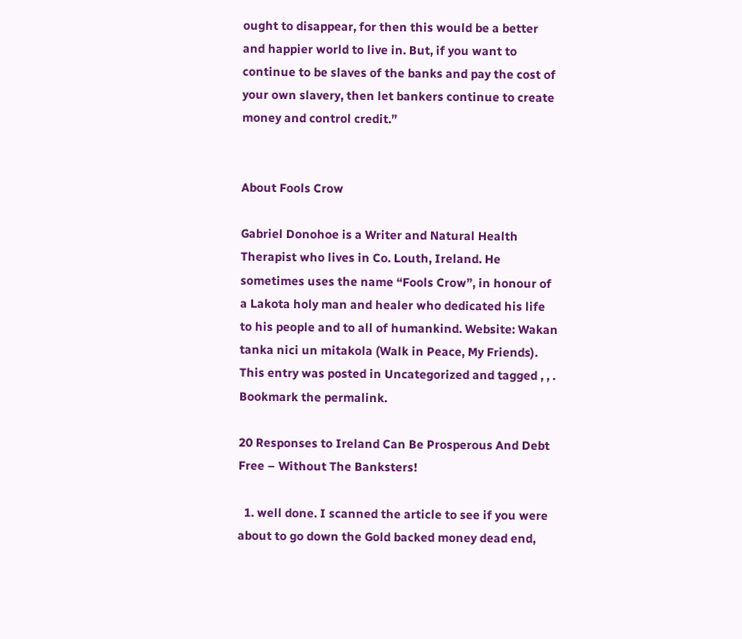ought to disappear, for then this would be a better and happier world to live in. But, if you want to continue to be slaves of the banks and pay the cost of your own slavery, then let bankers continue to create money and control credit.”


About Fools Crow

Gabriel Donohoe is a Writer and Natural Health Therapist who lives in Co. Louth, Ireland. He sometimes uses the name “Fools Crow”, in honour of a Lakota holy man and healer who dedicated his life to his people and to all of humankind. Website: Wakan tanka nici un mitakola (Walk in Peace, My Friends).
This entry was posted in Uncategorized and tagged , , . Bookmark the permalink.

20 Responses to Ireland Can Be Prosperous And Debt Free – Without The Banksters!

  1. well done. I scanned the article to see if you were about to go down the Gold backed money dead end,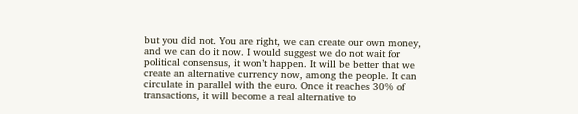but you did not. You are right, we can create our own money, and we can do it now. I would suggest we do not wait for political consensus, it won’t happen. It will be better that we create an alternative currency now, among the people. It can circulate in parallel with the euro. Once it reaches 30% of transactions, it will become a real alternative to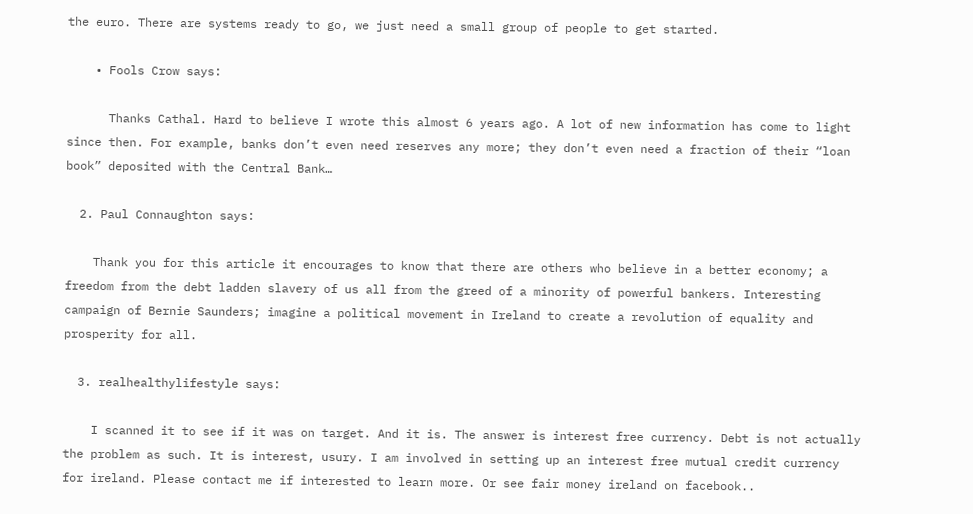the euro. There are systems ready to go, we just need a small group of people to get started.

    • Fools Crow says:

      Thanks Cathal. Hard to believe I wrote this almost 6 years ago. A lot of new information has come to light since then. For example, banks don’t even need reserves any more; they don’t even need a fraction of their “loan book” deposited with the Central Bank…

  2. Paul Connaughton says:

    Thank you for this article it encourages to know that there are others who believe in a better economy; a freedom from the debt ladden slavery of us all from the greed of a minority of powerful bankers. Interesting campaign of Bernie Saunders; imagine a political movement in Ireland to create a revolution of equality and prosperity for all.

  3. realhealthylifestyle says:

    I scanned it to see if it was on target. And it is. The answer is interest free currency. Debt is not actually the problem as such. It is interest, usury. I am involved in setting up an interest free mutual credit currency for ireland. Please contact me if interested to learn more. Or see fair money ireland on facebook..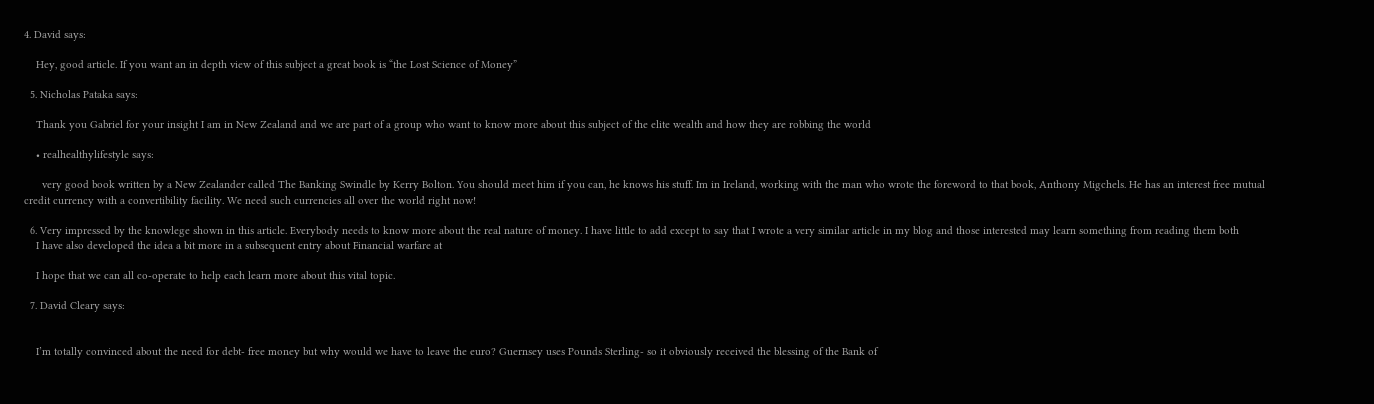4. David says:

    Hey, good article. If you want an in depth view of this subject a great book is “the Lost Science of Money”

  5. Nicholas Pataka says:

    Thank you Gabriel for your insight I am in New Zealand and we are part of a group who want to know more about this subject of the elite wealth and how they are robbing the world

    • realhealthylifestyle says:

      very good book written by a New Zealander called The Banking Swindle by Kerry Bolton. You should meet him if you can, he knows his stuff. Im in Ireland, working with the man who wrote the foreword to that book, Anthony Migchels. He has an interest free mutual credit currency with a convertibility facility. We need such currencies all over the world right now!

  6. Very impressed by the knowlege shown in this article. Everybody needs to know more about the real nature of money. I have little to add except to say that I wrote a very similar article in my blog and those interested may learn something from reading them both
    I have also developed the idea a bit more in a subsequent entry about Financial warfare at

    I hope that we can all co-operate to help each learn more about this vital topic.

  7. David Cleary says:


    I’m totally convinced about the need for debt- free money but why would we have to leave the euro? Guernsey uses Pounds Sterling- so it obviously received the blessing of the Bank of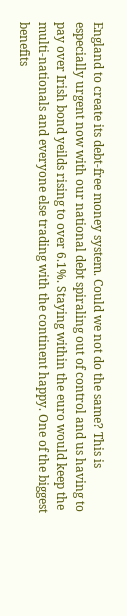England to create its debt-free money system. Could we not do the same? This is especially urgent now with our national debt spiraling out of control and us having to pay over Irish bond yeilds rising to over 6.1%. Staying within the euro would keep the multi-nationals and everyone else trading with the continent happy. One of the biggest benefits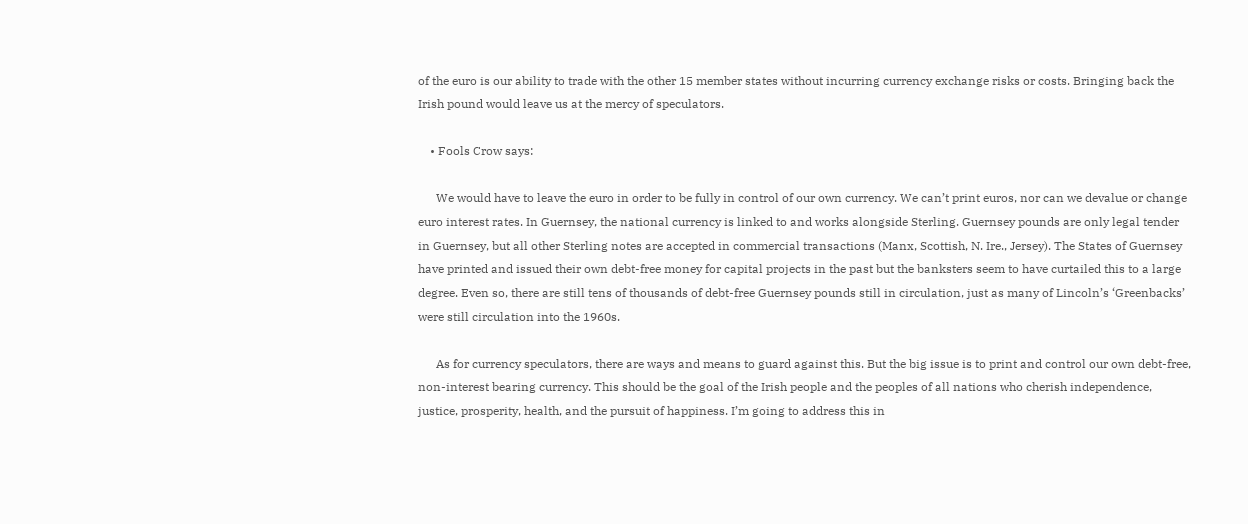of the euro is our ability to trade with the other 15 member states without incurring currency exchange risks or costs. Bringing back the Irish pound would leave us at the mercy of speculators.

    • Fools Crow says:

      We would have to leave the euro in order to be fully in control of our own currency. We can’t print euros, nor can we devalue or change euro interest rates. In Guernsey, the national currency is linked to and works alongside Sterling. Guernsey pounds are only legal tender in Guernsey, but all other Sterling notes are accepted in commercial transactions (Manx, Scottish, N. Ire., Jersey). The States of Guernsey have printed and issued their own debt-free money for capital projects in the past but the banksters seem to have curtailed this to a large degree. Even so, there are still tens of thousands of debt-free Guernsey pounds still in circulation, just as many of Lincoln’s ‘Greenbacks’ were still circulation into the 1960s.

      As for currency speculators, there are ways and means to guard against this. But the big issue is to print and control our own debt-free, non-interest bearing currency. This should be the goal of the Irish people and the peoples of all nations who cherish independence, justice, prosperity, health, and the pursuit of happiness. I’m going to address this in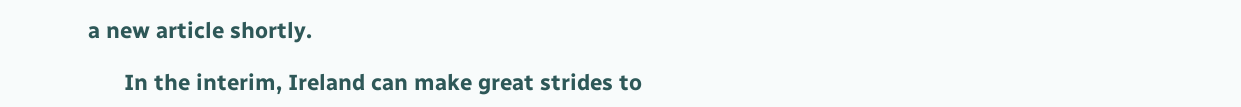a new article shortly.

      In the interim, Ireland can make great strides to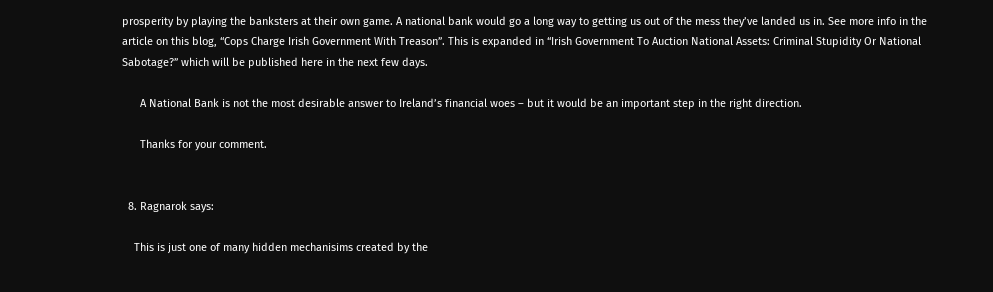prosperity by playing the banksters at their own game. A national bank would go a long way to getting us out of the mess they’ve landed us in. See more info in the article on this blog, “Cops Charge Irish Government With Treason”. This is expanded in “Irish Government To Auction National Assets: Criminal Stupidity Or National Sabotage?” which will be published here in the next few days.

      A National Bank is not the most desirable answer to Ireland’s financial woes – but it would be an important step in the right direction.

      Thanks for your comment.


  8. Ragnarok says:

    This is just one of many hidden mechanisims created by the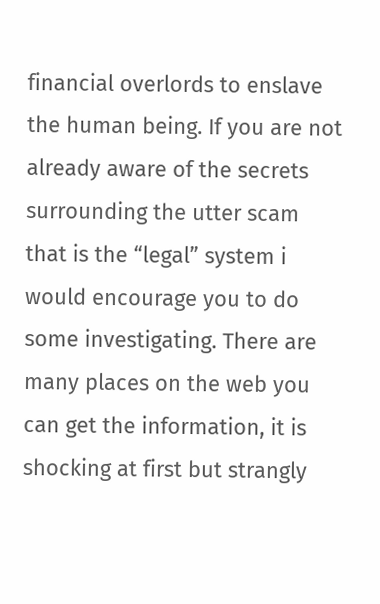financial overlords to enslave the human being. If you are not already aware of the secrets surrounding the utter scam that is the “legal” system i would encourage you to do some investigating. There are many places on the web you can get the information, it is shocking at first but strangly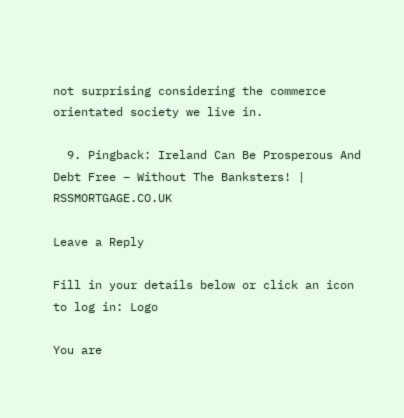not surprising considering the commerce orientated society we live in.

  9. Pingback: Ireland Can Be Prosperous And Debt Free – Without The Banksters! | RSSMORTGAGE.CO.UK

Leave a Reply

Fill in your details below or click an icon to log in: Logo

You are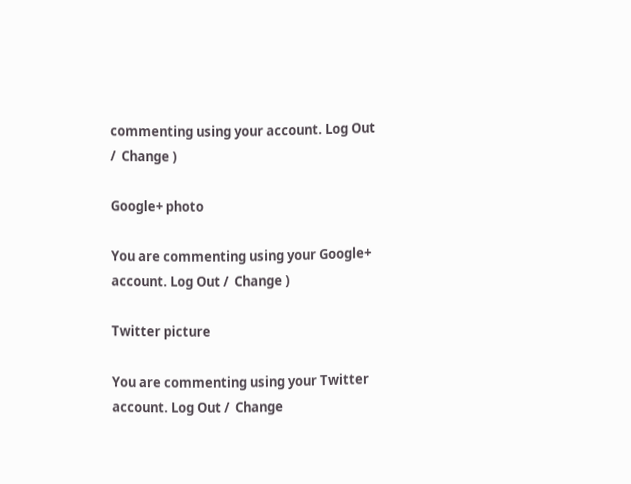commenting using your account. Log Out /  Change )

Google+ photo

You are commenting using your Google+ account. Log Out /  Change )

Twitter picture

You are commenting using your Twitter account. Log Out /  Change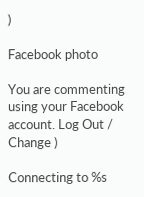)

Facebook photo

You are commenting using your Facebook account. Log Out /  Change )

Connecting to %s